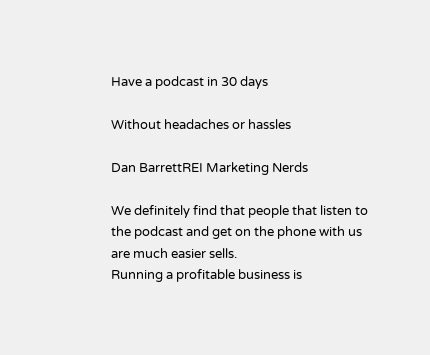Have a podcast in 30 days

Without headaches or hassles

Dan BarrettREI Marketing Nerds

We definitely find that people that listen to the podcast and get on the phone with us are much easier sells.
Running a profitable business is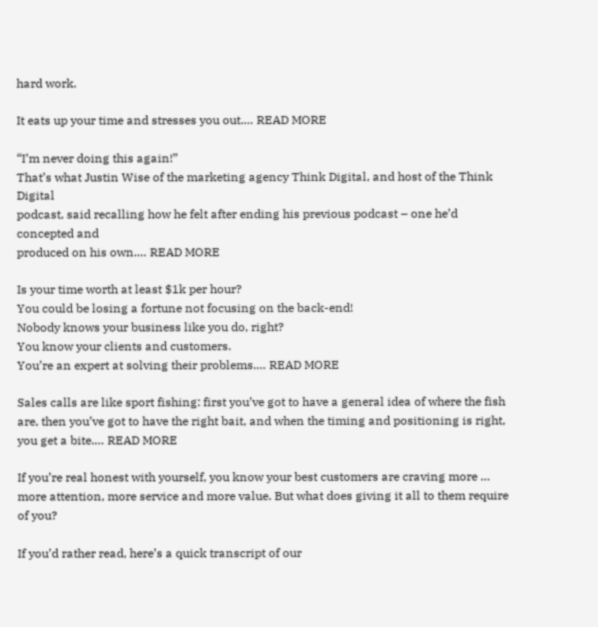hard work.

It eats up your time and stresses you out.… READ MORE

“I’m never doing this again!”
That’s what Justin Wise of the marketing agency Think Digital, and host of the Think Digital
podcast, said recalling how he felt after ending his previous podcast – one he’d concepted and
produced on his own.… READ MORE

Is your time worth at least $1k per hour?
You could be losing a fortune not focusing on the back-end!
Nobody knows your business like you do, right?
You know your clients and customers.
You’re an expert at solving their problems.… READ MORE

Sales calls are like sport fishing: first you’ve got to have a general idea of where the fish are, then you’ve got to have the right bait, and when the timing and positioning is right, you get a bite.… READ MORE

If you’re real honest with yourself, you know your best customers are craving more … more attention, more service and more value. But what does giving it all to them require of you?

If you’d rather read, here’s a quick transcript of our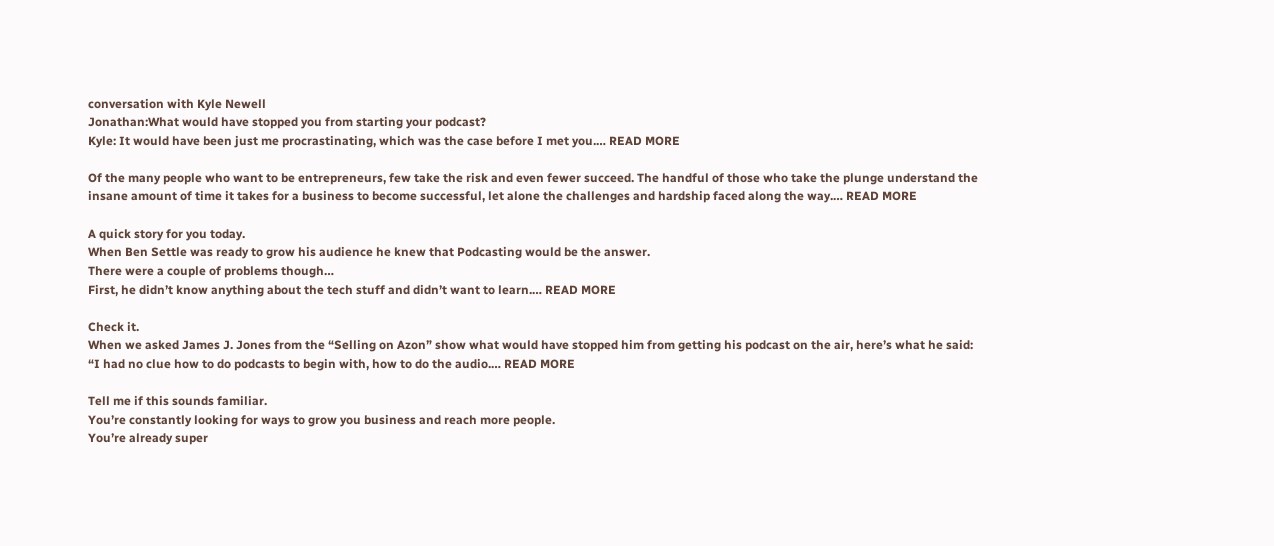conversation with Kyle Newell
Jonathan:What would have stopped you from starting your podcast?
Kyle: It would have been just me procrastinating, which was the case before I met you.… READ MORE

Of the many people who want to be entrepreneurs, few take the risk and even fewer succeed. The handful of those who take the plunge understand the insane amount of time it takes for a business to become successful, let alone the challenges and hardship faced along the way.… READ MORE

A quick story for you today.
When Ben Settle was ready to grow his audience he knew that Podcasting would be the answer.
There were a couple of problems though…
First, he didn’t know anything about the tech stuff and didn’t want to learn.… READ MORE

Check it.
When we asked James J. Jones from the “Selling on Azon” show what would have stopped him from getting his podcast on the air, here’s what he said:
“I had no clue how to do podcasts to begin with, how to do the audio.… READ MORE

Tell me if this sounds familiar.
You’re constantly looking for ways to grow you business and reach more people.
You’re already super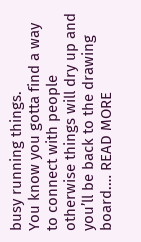busy running things.
You know you gotta find a way to connect with people otherwise things will dry up and you’ll be back to the drawing board.… READ MORE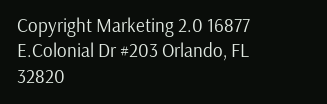Copyright Marketing 2.0 16877 E.Colonial Dr #203 Orlando, FL 32820